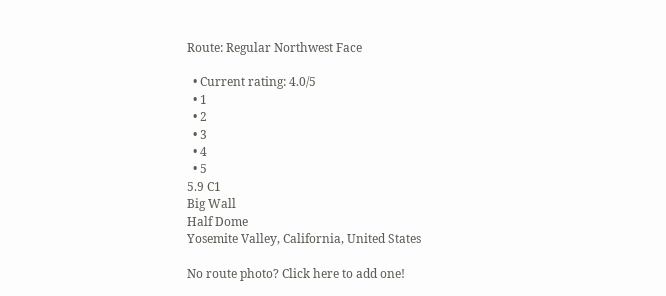Route: Regular Northwest Face

  • Current rating: 4.0/5
  • 1
  • 2
  • 3
  • 4
  • 5
5.9 C1
Big Wall
Half Dome
Yosemite Valley, California, United States

No route photo? Click here to add one!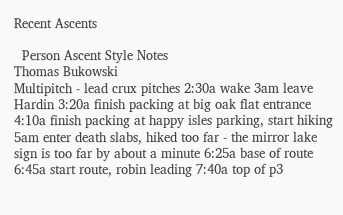Recent Ascents

  Person Ascent Style Notes
Thomas Bukowski
Multipitch - lead crux pitches 2:30a wake 3am leave Hardin 3:20a finish packing at big oak flat entrance 4:10a finish packing at happy isles parking, start hiking 5am enter death slabs, hiked too far - the mirror lake sign is too far by about a minute 6:25a base of route 6:45a start route, robin leading 7:40a top of p3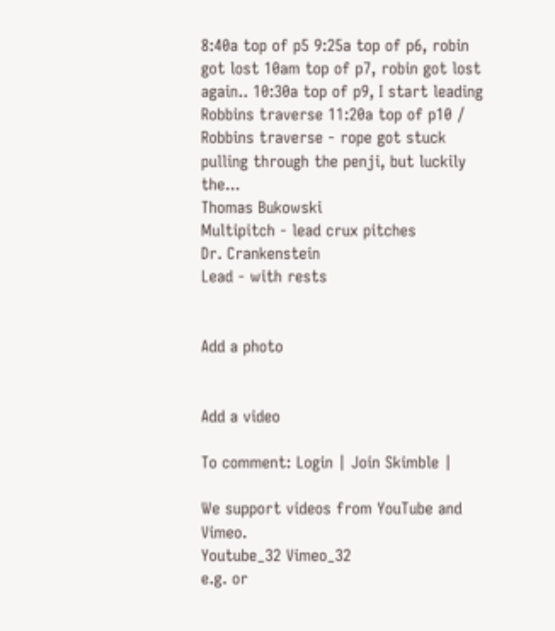8:40a top of p5 9:25a top of p6, robin got lost 10am top of p7, robin got lost again.. 10:30a top of p9, I start leading Robbins traverse 11:20a top of p10 / Robbins traverse - rope got stuck pulling through the penji, but luckily the...
Thomas Bukowski
Multipitch - lead crux pitches
Dr. Crankenstein
Lead - with rests


Add a photo


Add a video

To comment: Login | Join Skimble |

We support videos from YouTube and Vimeo.
Youtube_32 Vimeo_32
e.g. or